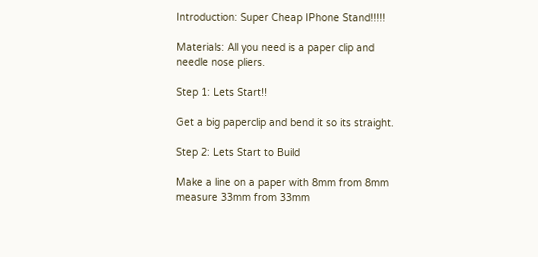Introduction: Super Cheap IPhone Stand!!!!!

Materials: All you need is a paper clip and needle nose pliers.

Step 1: Lets Start!!

Get a big paperclip and bend it so its straight.

Step 2: Lets Start to Build

Make a line on a paper with 8mm from 8mm measure 33mm from 33mm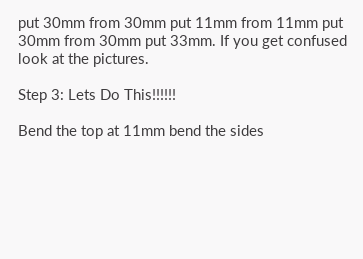put 30mm from 30mm put 11mm from 11mm put 30mm from 30mm put 33mm. If you get confused look at the pictures.

Step 3: Lets Do This!!!!!!

Bend the top at 11mm bend the sides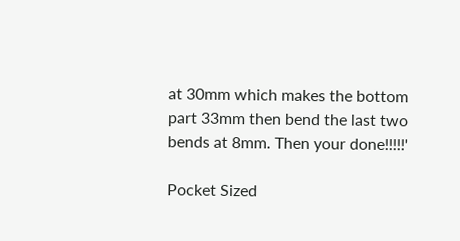at 30mm which makes the bottom part 33mm then bend the last two bends at 8mm. Then your done!!!!!'

Pocket Sized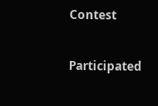Contest

Participated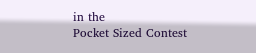in the
Pocket Sized Contest